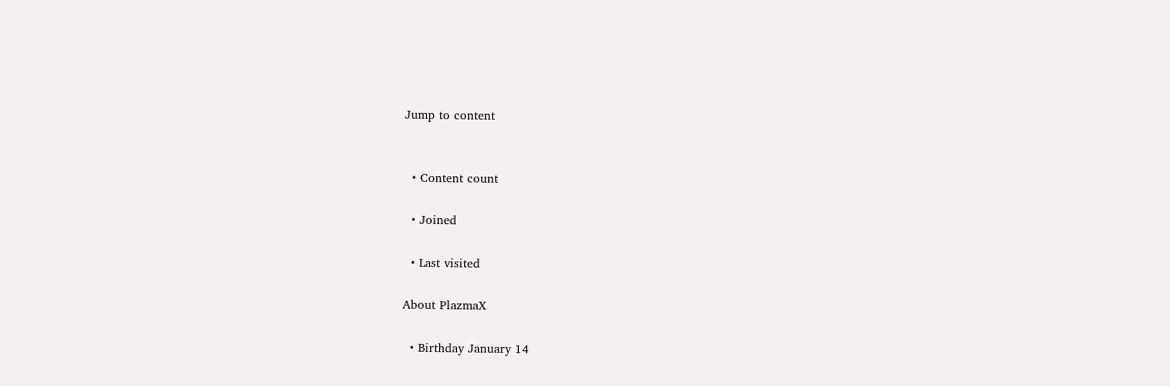Jump to content


  • Content count

  • Joined

  • Last visited

About PlazmaX

  • Birthday January 14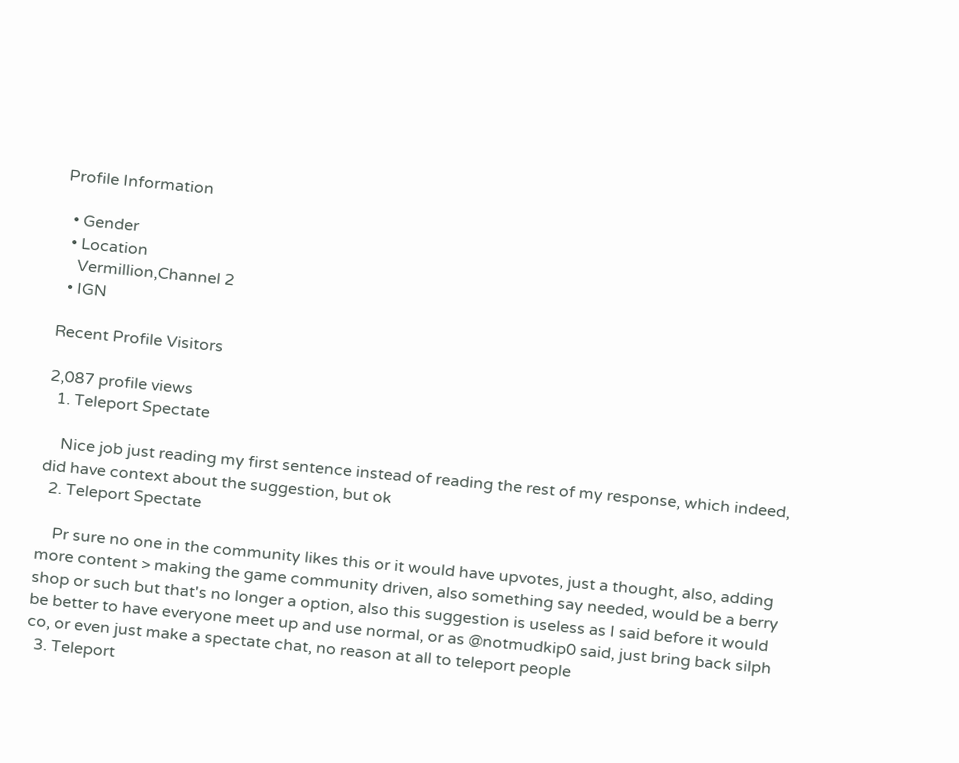Profile Information

  • Gender
  • Location
    Vermillion,Channel 2
  • IGN

Recent Profile Visitors

2,087 profile views
  1. Teleport Spectate

    Nice job just reading my first sentence instead of reading the rest of my response, which indeed, did have context about the suggestion, but ok
  2. Teleport Spectate

    Pr sure no one in the community likes this or it would have upvotes, just a thought, also, adding more content > making the game community driven, also something say needed, would be a berry shop or such but that's no longer a option, also this suggestion is useless as I said before it would be better to have everyone meet up and use normal, or as @notmudkip0 said, just bring back silph co, or even just make a spectate chat, no reason at all to teleport people
  3. Teleport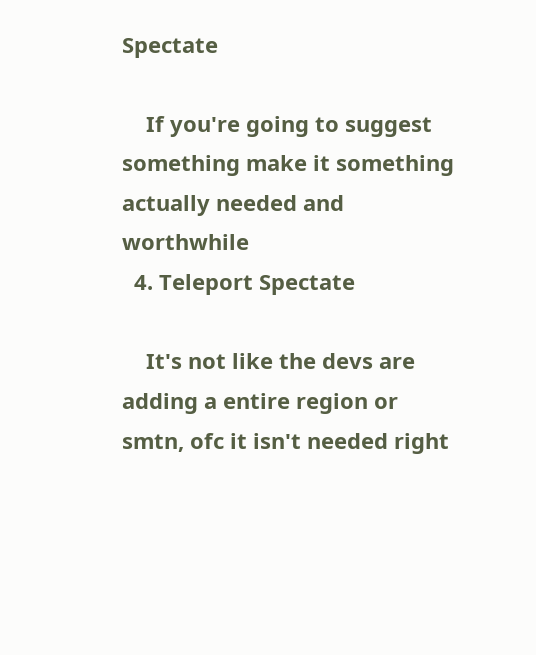Spectate

    If you're going to suggest something make it something actually needed and worthwhile
  4. Teleport Spectate

    It's not like the devs are adding a entire region or smtn, ofc it isn't needed right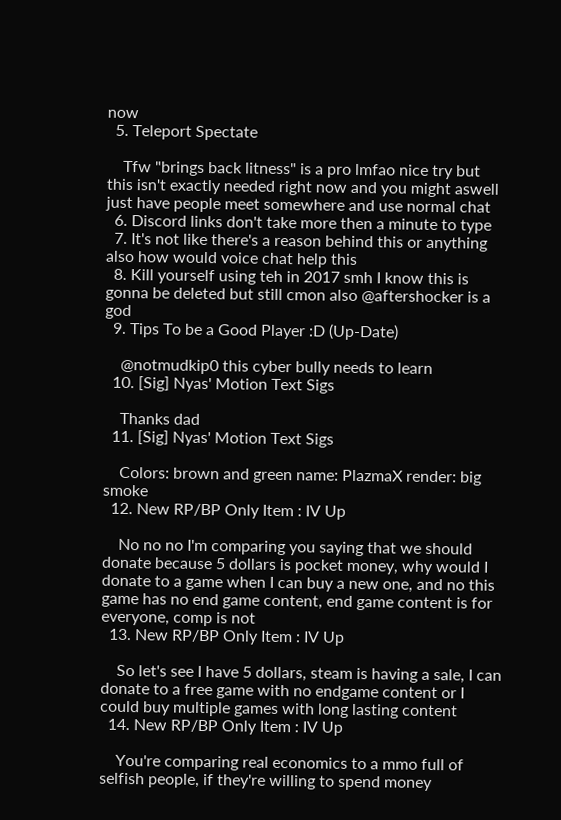now
  5. Teleport Spectate

    Tfw "brings back litness" is a pro lmfao nice try but this isn't exactly needed right now and you might aswell just have people meet somewhere and use normal chat
  6. Discord links don't take more then a minute to type
  7. It's not like there's a reason behind this or anything also how would voice chat help this
  8. Kill yourself using teh in 2017 smh I know this is gonna be deleted but still cmon also @aftershocker is a god
  9. Tips To be a Good Player :D (Up-Date)

    @notmudkip0 this cyber bully needs to learn
  10. [Sig] Nyas' Motion Text Sigs

    Thanks dad
  11. [Sig] Nyas' Motion Text Sigs

    Colors: brown and green name: PlazmaX render: big smoke
  12. New RP/BP Only Item : IV Up

    No no no I'm comparing you saying that we should donate because 5 dollars is pocket money, why would I donate to a game when I can buy a new one, and no this game has no end game content, end game content is for everyone, comp is not
  13. New RP/BP Only Item : IV Up

    So let's see I have 5 dollars, steam is having a sale, I can donate to a free game with no endgame content or I could buy multiple games with long lasting content
  14. New RP/BP Only Item : IV Up

    You're comparing real economics to a mmo full of selfish people, if they're willing to spend money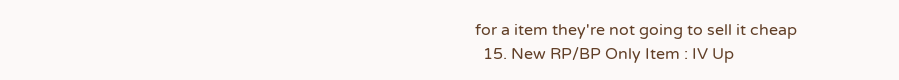for a item they're not going to sell it cheap
  15. New RP/BP Only Item : IV Up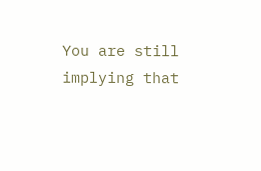You are still implying that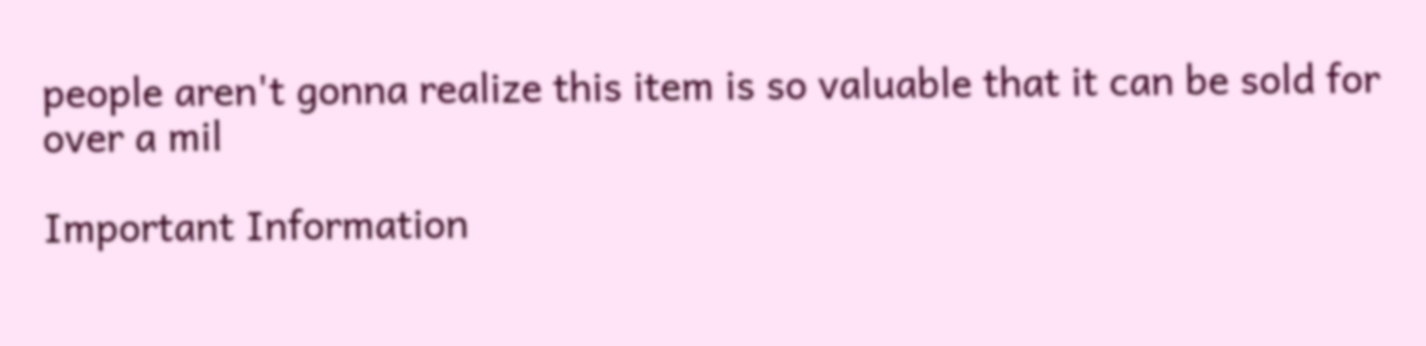people aren't gonna realize this item is so valuable that it can be sold for over a mil

Important Information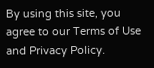By using this site, you agree to our Terms of Use and Privacy Policy.